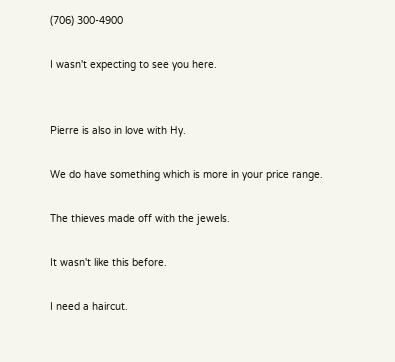(706) 300-4900

I wasn't expecting to see you here.


Pierre is also in love with Hy.

We do have something which is more in your price range.

The thieves made off with the jewels.

It wasn't like this before.

I need a haircut.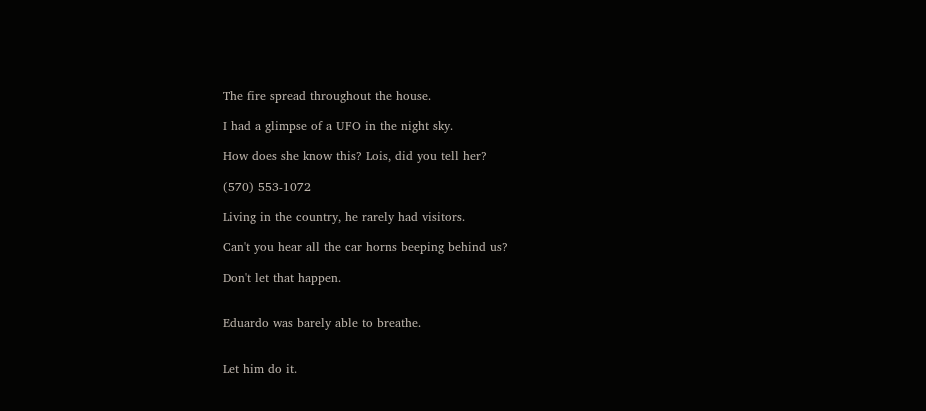The fire spread throughout the house.

I had a glimpse of a UFO in the night sky.

How does she know this? Lois, did you tell her?

(570) 553-1072

Living in the country, he rarely had visitors.

Can't you hear all the car horns beeping behind us?

Don't let that happen.


Eduardo was barely able to breathe.


Let him do it.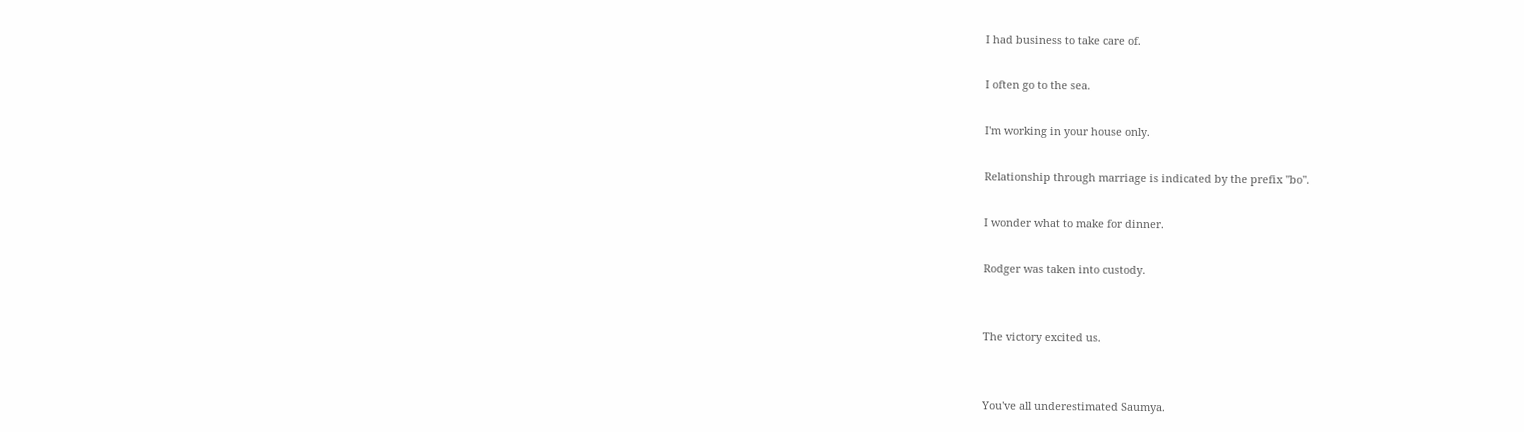I had business to take care of.

I often go to the sea.

I'm working in your house only.

Relationship through marriage is indicated by the prefix "bo".

I wonder what to make for dinner.

Rodger was taken into custody.


The victory excited us.


You've all underestimated Saumya.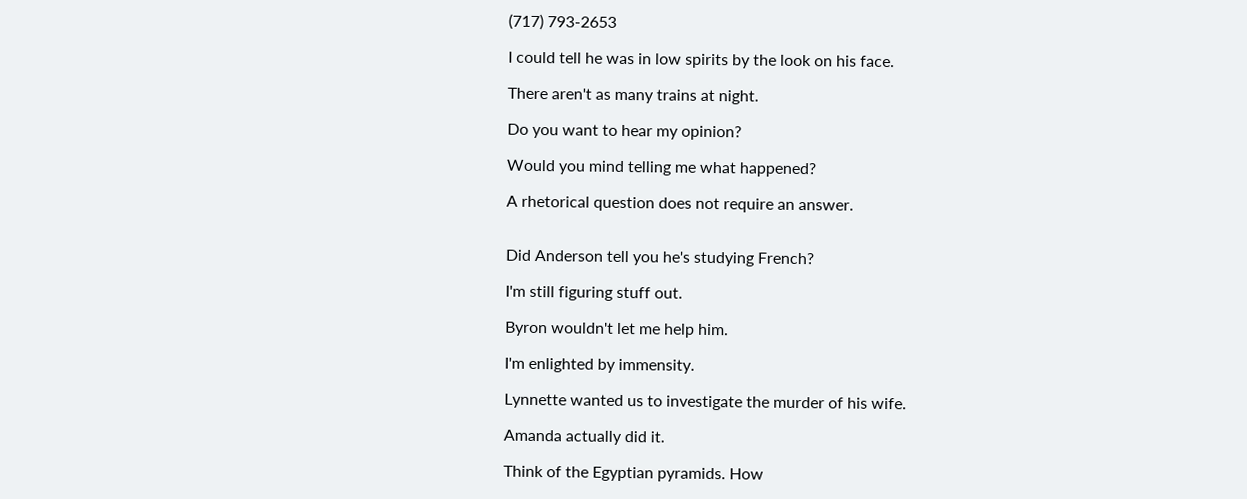(717) 793-2653

I could tell he was in low spirits by the look on his face.

There aren't as many trains at night.

Do you want to hear my opinion?

Would you mind telling me what happened?

A rhetorical question does not require an answer.


Did Anderson tell you he's studying French?

I'm still figuring stuff out.

Byron wouldn't let me help him.

I'm enlighted by immensity.

Lynnette wanted us to investigate the murder of his wife.

Amanda actually did it.

Think of the Egyptian pyramids. How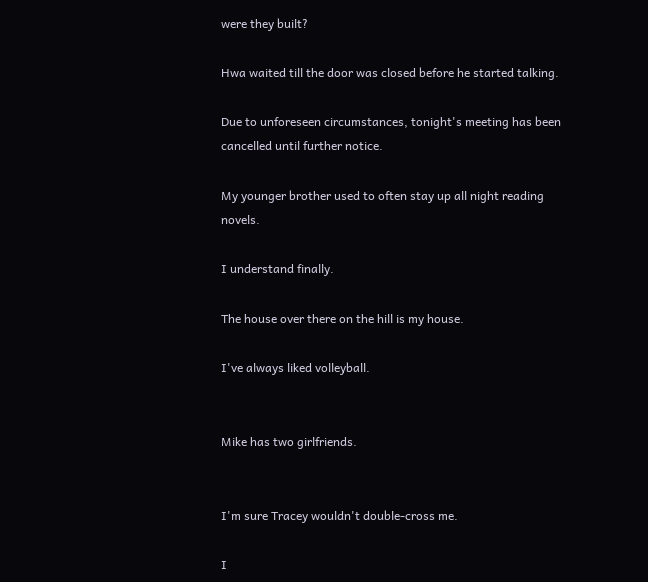were they built?

Hwa waited till the door was closed before he started talking.

Due to unforeseen circumstances, tonight's meeting has been cancelled until further notice.

My younger brother used to often stay up all night reading novels.

I understand finally.

The house over there on the hill is my house.

I've always liked volleyball.


Mike has two girlfriends.


I'm sure Tracey wouldn't double-cross me.

I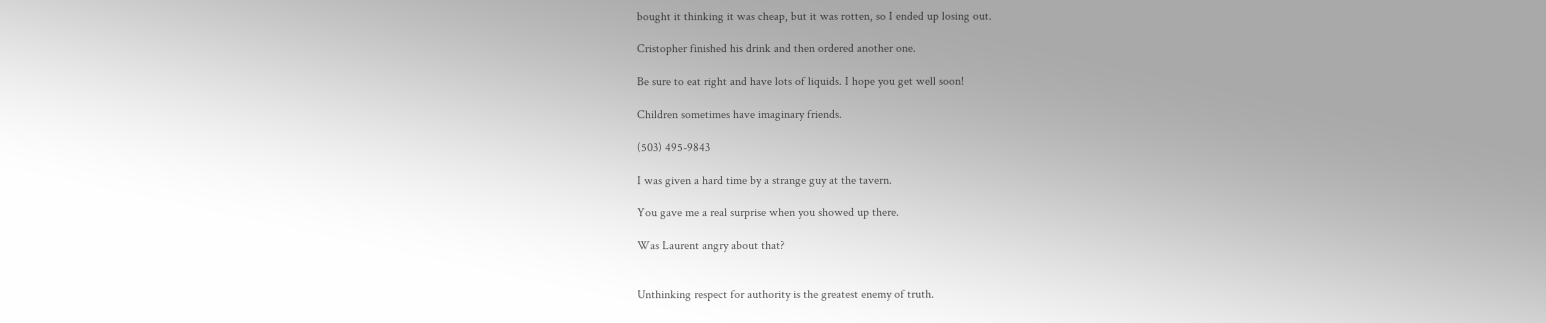bought it thinking it was cheap, but it was rotten, so I ended up losing out.

Cristopher finished his drink and then ordered another one.

Be sure to eat right and have lots of liquids. I hope you get well soon!

Children sometimes have imaginary friends.

(503) 495-9843

I was given a hard time by a strange guy at the tavern.

You gave me a real surprise when you showed up there.

Was Laurent angry about that?


Unthinking respect for authority is the greatest enemy of truth.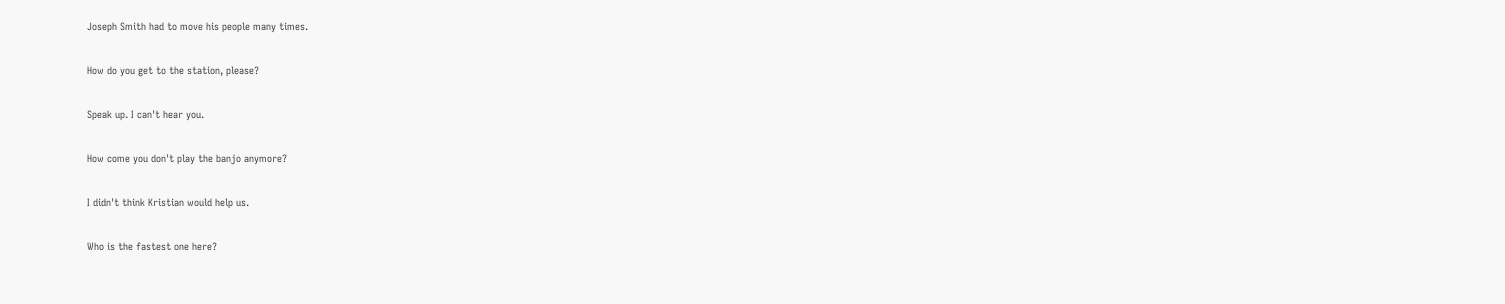Joseph Smith had to move his people many times.

How do you get to the station, please?

Speak up. I can't hear you.

How come you don't play the banjo anymore?

I didn't think Kristian would help us.

Who is the fastest one here?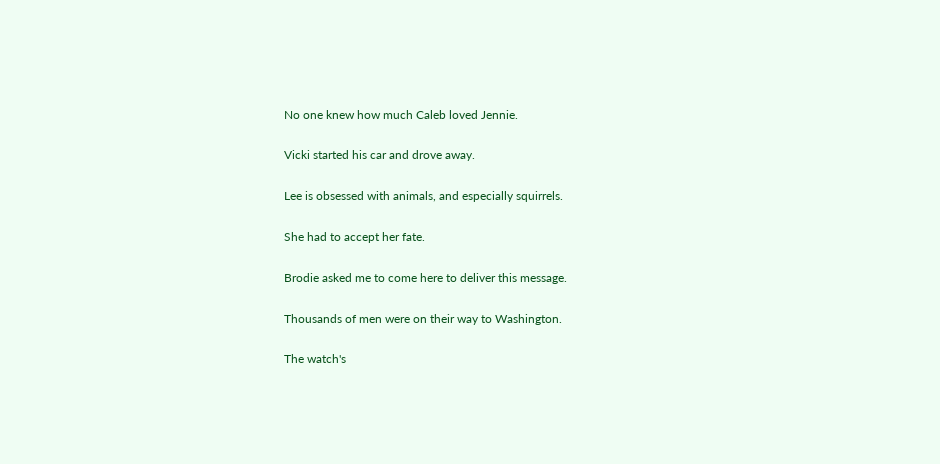No one knew how much Caleb loved Jennie.

Vicki started his car and drove away.

Lee is obsessed with animals, and especially squirrels.

She had to accept her fate.

Brodie asked me to come here to deliver this message.

Thousands of men were on their way to Washington.

The watch's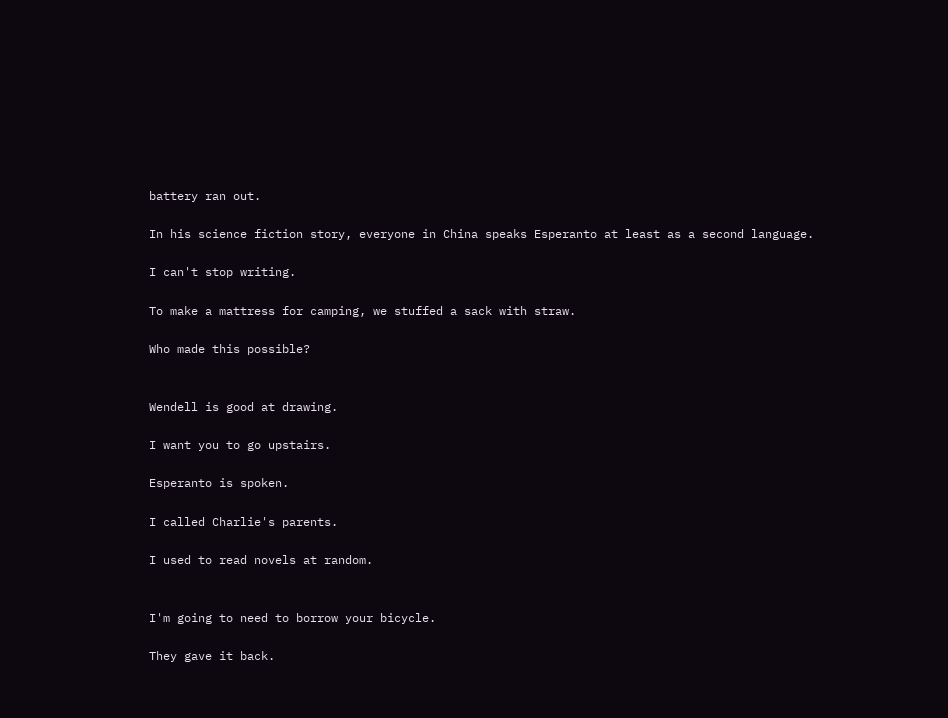battery ran out.

In his science fiction story, everyone in China speaks Esperanto at least as a second language.

I can't stop writing.

To make a mattress for camping, we stuffed a sack with straw.

Who made this possible?


Wendell is good at drawing.

I want you to go upstairs.

Esperanto is spoken.

I called Charlie's parents.

I used to read novels at random.


I'm going to need to borrow your bicycle.

They gave it back.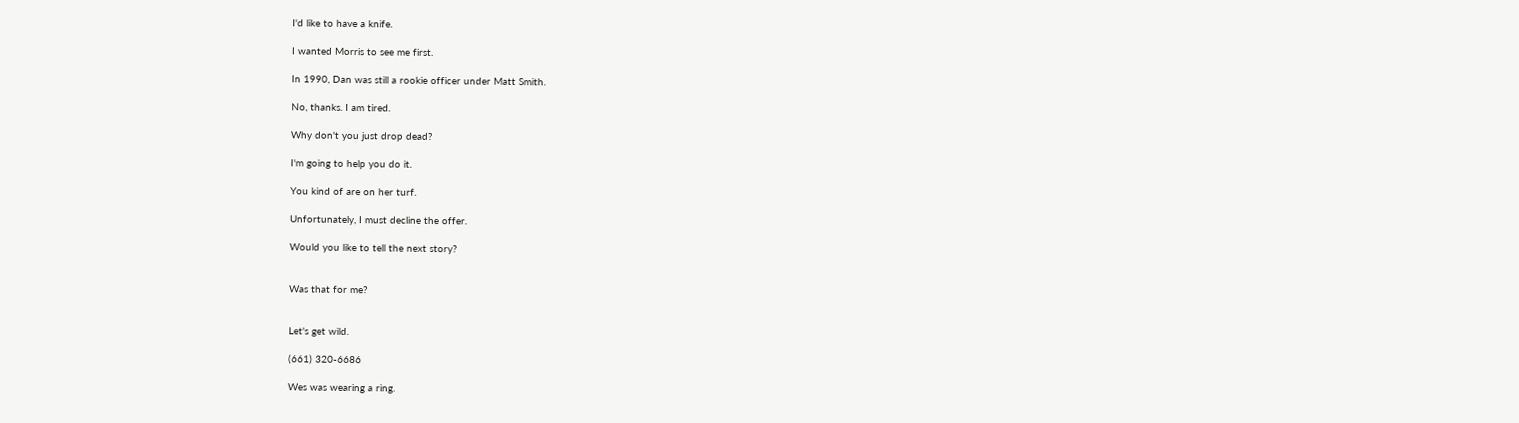I'd like to have a knife.

I wanted Morris to see me first.

In 1990, Dan was still a rookie officer under Matt Smith.

No, thanks. I am tired.

Why don't you just drop dead?

I'm going to help you do it.

You kind of are on her turf.

Unfortunately, I must decline the offer.

Would you like to tell the next story?


Was that for me?


Let's get wild.

(661) 320-6686

Wes was wearing a ring.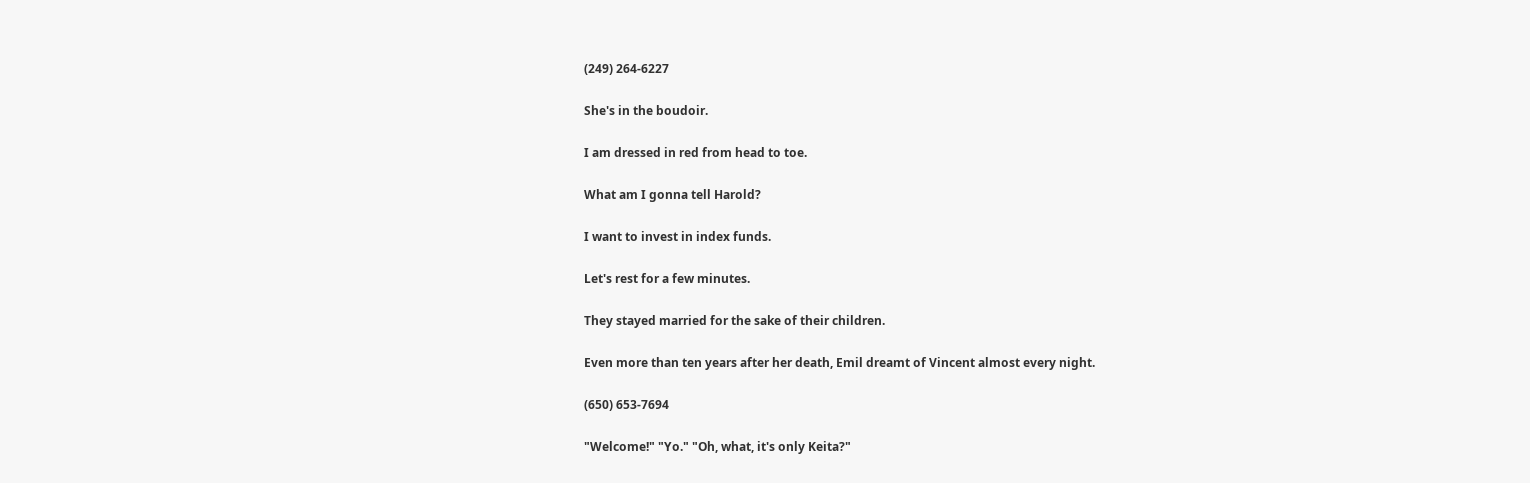(249) 264-6227

She's in the boudoir.

I am dressed in red from head to toe.

What am I gonna tell Harold?

I want to invest in index funds.

Let's rest for a few minutes.

They stayed married for the sake of their children.

Even more than ten years after her death, Emil dreamt of Vincent almost every night.

(650) 653-7694

"Welcome!" "Yo." "Oh, what, it's only Keita?"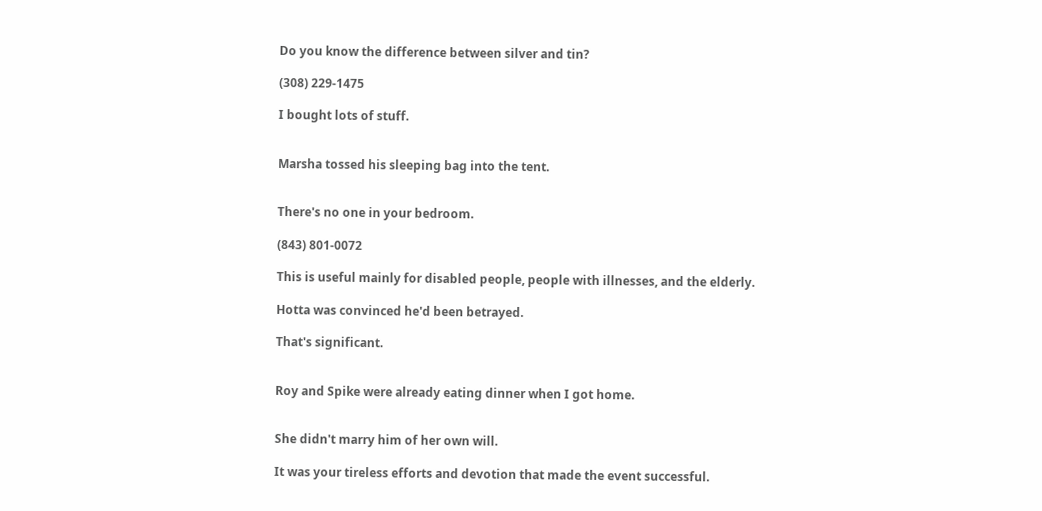Do you know the difference between silver and tin?

(308) 229-1475

I bought lots of stuff.


Marsha tossed his sleeping bag into the tent.


There's no one in your bedroom.

(843) 801-0072

This is useful mainly for disabled people, people with illnesses, and the elderly.

Hotta was convinced he'd been betrayed.

That's significant.


Roy and Spike were already eating dinner when I got home.


She didn't marry him of her own will.

It was your tireless efforts and devotion that made the event successful.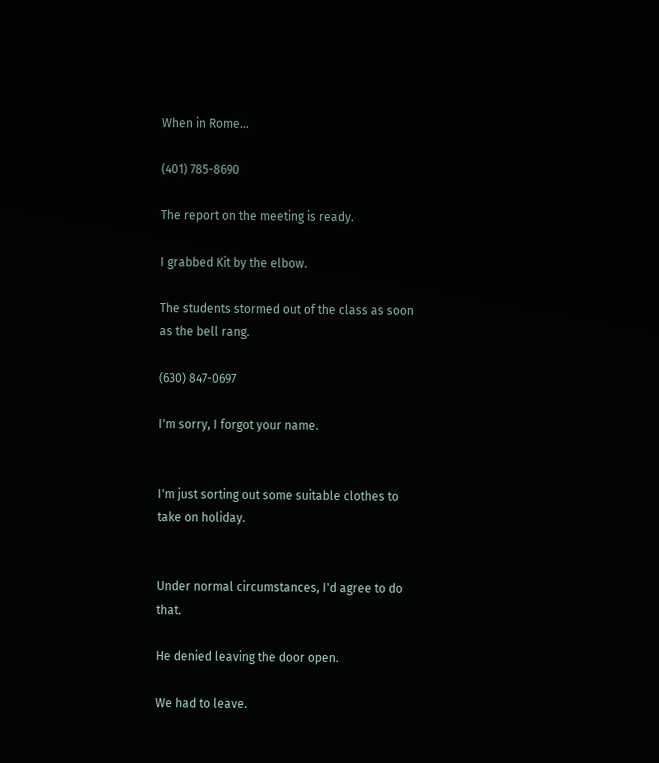When in Rome...

(401) 785-8690

The report on the meeting is ready.

I grabbed Kit by the elbow.

The students stormed out of the class as soon as the bell rang.

(630) 847-0697

I'm sorry, I forgot your name.


I'm just sorting out some suitable clothes to take on holiday.


Under normal circumstances, I'd agree to do that.

He denied leaving the door open.

We had to leave.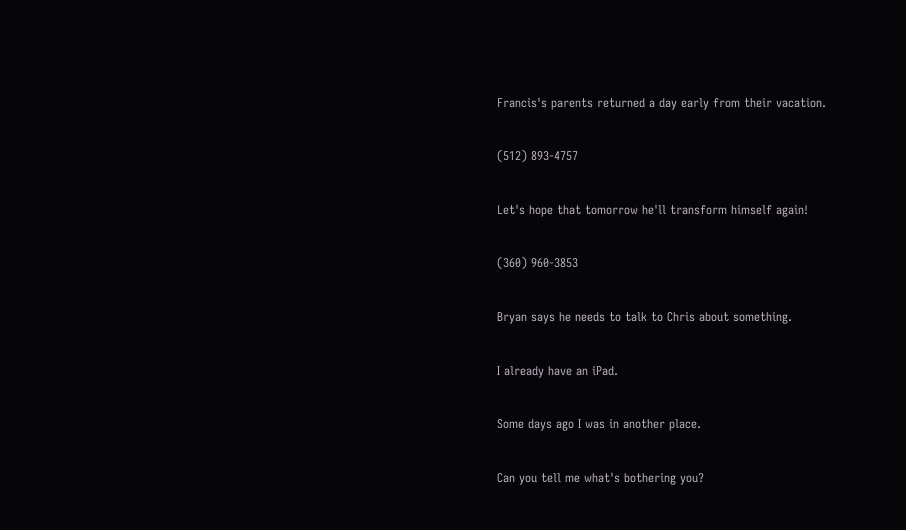Francis's parents returned a day early from their vacation.

(512) 893-4757

Let's hope that tomorrow he'll transform himself again!

(360) 960-3853

Bryan says he needs to talk to Chris about something.

I already have an iPad.

Some days ago I was in another place.

Can you tell me what's bothering you?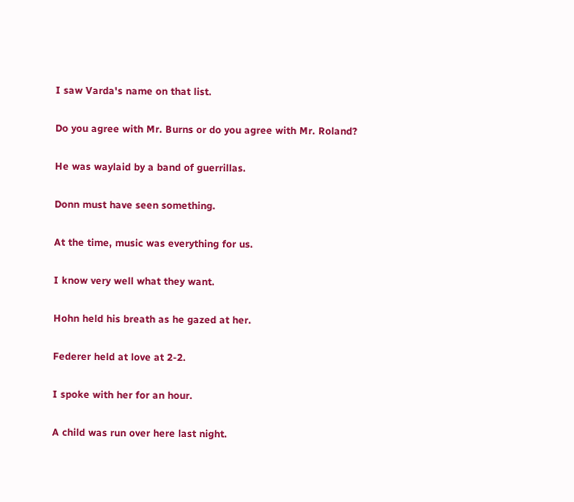I saw Varda's name on that list.

Do you agree with Mr. Burns or do you agree with Mr. Roland?

He was waylaid by a band of guerrillas.

Donn must have seen something.

At the time, music was everything for us.

I know very well what they want.

Hohn held his breath as he gazed at her.

Federer held at love at 2-2.

I spoke with her for an hour.

A child was run over here last night.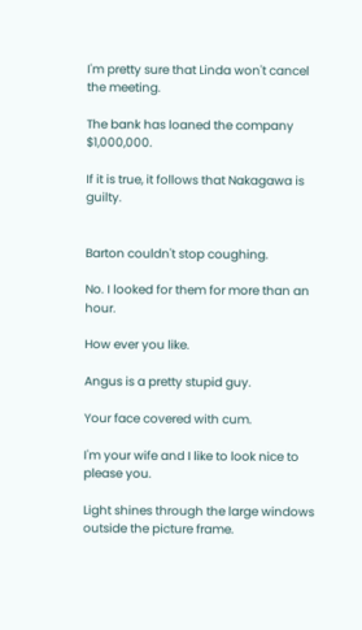I'm pretty sure that Linda won't cancel the meeting.

The bank has loaned the company $1,000,000.

If it is true, it follows that Nakagawa is guilty.


Barton couldn't stop coughing.

No. I looked for them for more than an hour.

How ever you like.

Angus is a pretty stupid guy.

Your face covered with cum.

I'm your wife and I like to look nice to please you.

Light shines through the large windows outside the picture frame.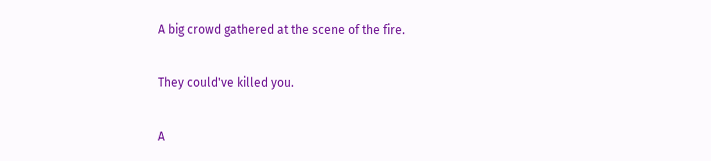A big crowd gathered at the scene of the fire.

They could've killed you.

A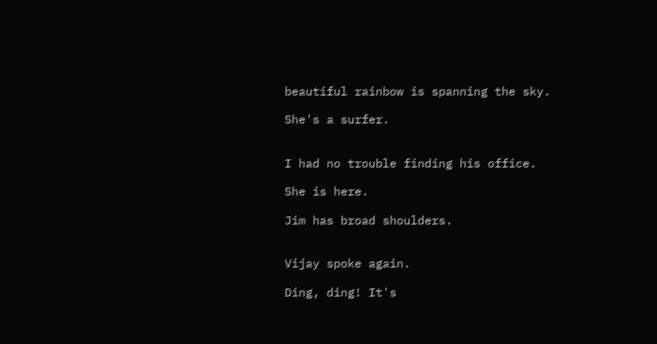beautiful rainbow is spanning the sky.

She's a surfer.


I had no trouble finding his office.

She is here.

Jim has broad shoulders.


Vijay spoke again.

Ding, ding! It's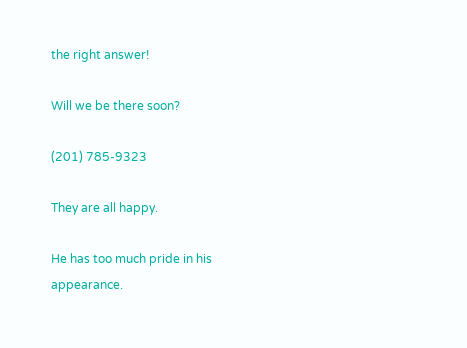the right answer!

Will we be there soon?

(201) 785-9323

They are all happy.

He has too much pride in his appearance.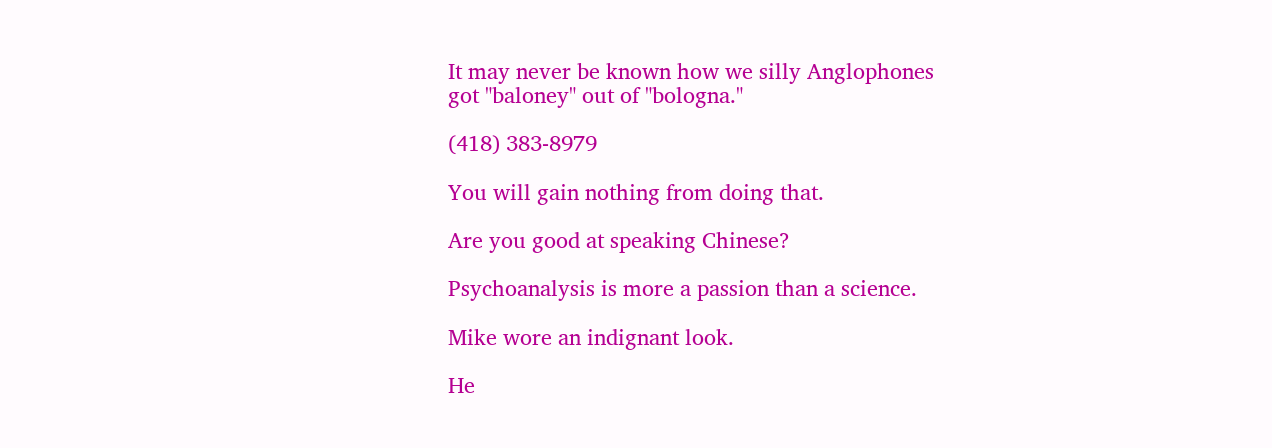It may never be known how we silly Anglophones got "baloney" out of "bologna."

(418) 383-8979

You will gain nothing from doing that.

Are you good at speaking Chinese?

Psychoanalysis is more a passion than a science.

Mike wore an indignant look.

He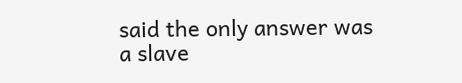said the only answer was a slave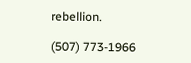rebellion.

(507) 773-1966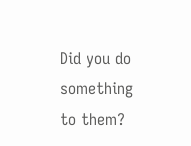Did you do something to them?